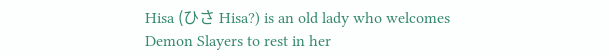Hisa (ひさ Hisa?) is an old lady who welcomes Demon Slayers to rest in her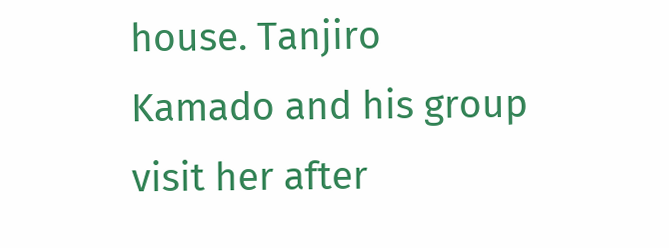house. Tanjiro Kamado and his group visit her after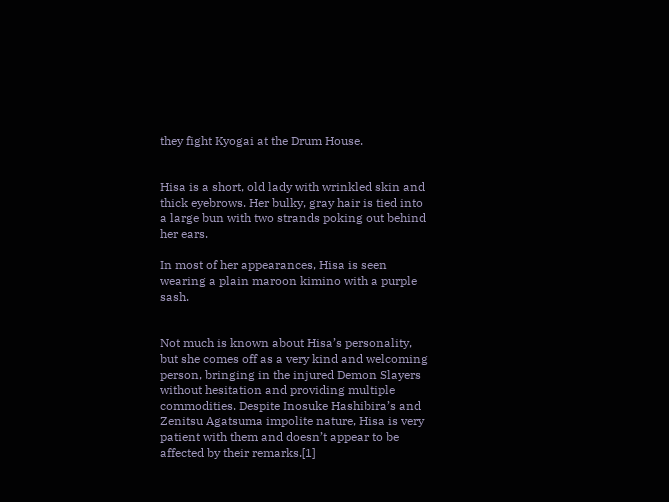they fight Kyogai at the Drum House.


Hisa is a short, old lady with wrinkled skin and thick eyebrows. Her bulky, gray hair is tied into a large bun with two strands poking out behind her ears.

In most of her appearances, Hisa is seen wearing a plain maroon kimino with a purple sash.


Not much is known about Hisa’s personality, but she comes off as a very kind and welcoming person, bringing in the injured Demon Slayers without hesitation and providing multiple commodities. Despite Inosuke Hashibira’s and Zenitsu Agatsuma impolite nature, Hisa is very patient with them and doesn’t appear to be affected by their remarks.[1]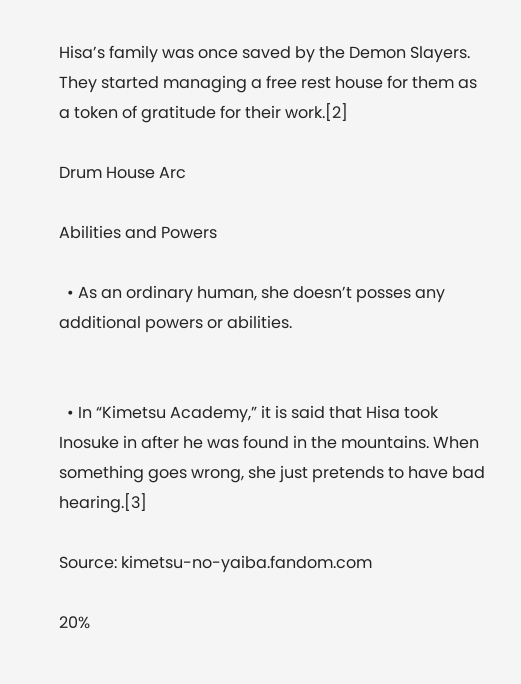Hisa’s family was once saved by the Demon Slayers. They started managing a free rest house for them as a token of gratitude for their work.[2]

Drum House Arc

Abilities and Powers

  • As an ordinary human, she doesn’t posses any additional powers or abilities.


  • In “Kimetsu Academy,” it is said that Hisa took Inosuke in after he was found in the mountains. When something goes wrong, she just pretends to have bad hearing.[3]

Source: kimetsu-no-yaiba.fandom.com

20%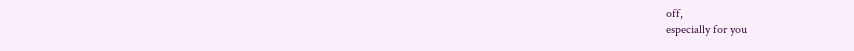off,
especially for you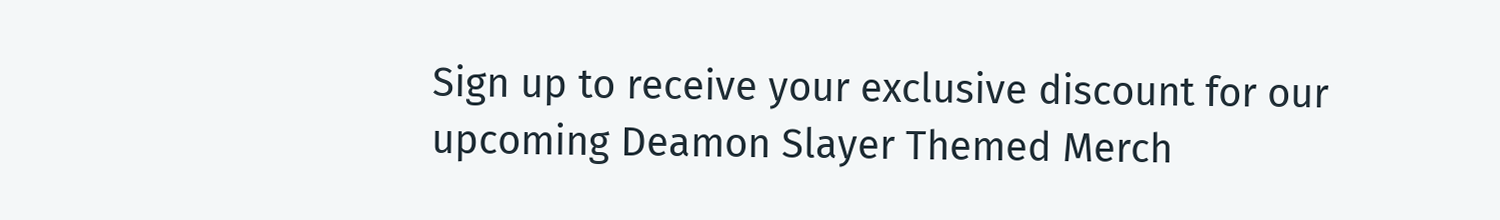Sign up to receive your exclusive discount for our upcoming Deamon Slayer Themed Merch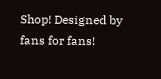Shop! Designed by fans for fans!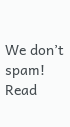We don’t spam! Read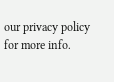our privacy policy for more info.